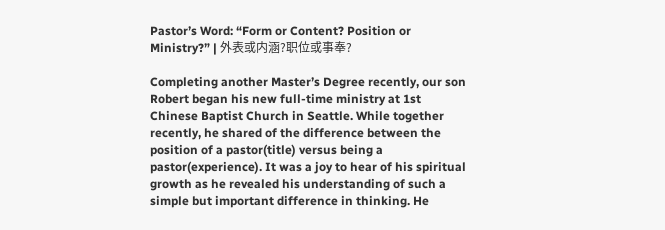Pastor’s Word: “Form or Content? Position or Ministry?” | 外表或内涵?职位或事奉?

Completing another Master’s Degree recently, our son Robert began his new full-time ministry at 1st Chinese Baptist Church in Seattle. While together recently, he shared of the difference between the position of a pastor(title) versus being a pastor(experience). It was a joy to hear of his spiritual growth as he revealed his understanding of such a simple but important difference in thinking. He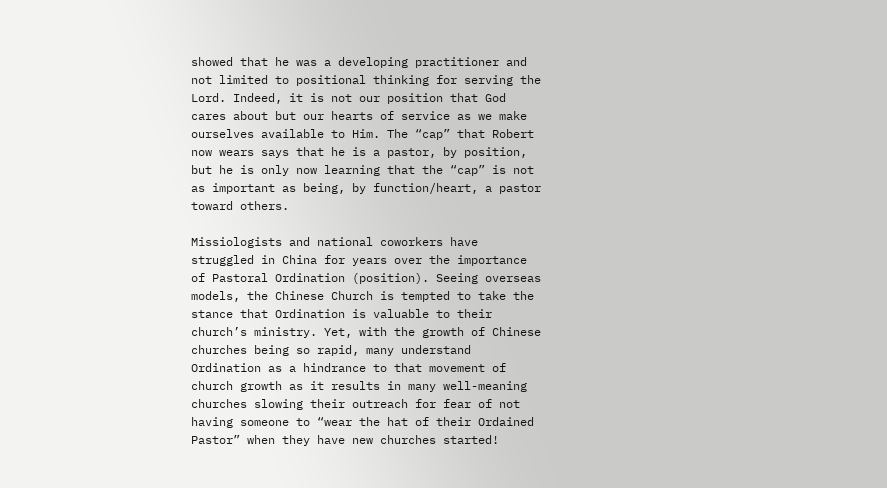showed that he was a developing practitioner and not limited to positional thinking for serving the Lord. Indeed, it is not our position that God cares about but our hearts of service as we make ourselves available to Him. The “cap” that Robert now wears says that he is a pastor, by position, but he is only now learning that the “cap” is not as important as being, by function/heart, a pastor toward others.

Missiologists and national coworkers have struggled in China for years over the importance of Pastoral Ordination (position). Seeing overseas models, the Chinese Church is tempted to take the stance that Ordination is valuable to their church’s ministry. Yet, with the growth of Chinese churches being so rapid, many understand Ordination as a hindrance to that movement of church growth as it results in many well-meaning churches slowing their outreach for fear of not having someone to “wear the hat of their Ordained Pastor” when they have new churches started!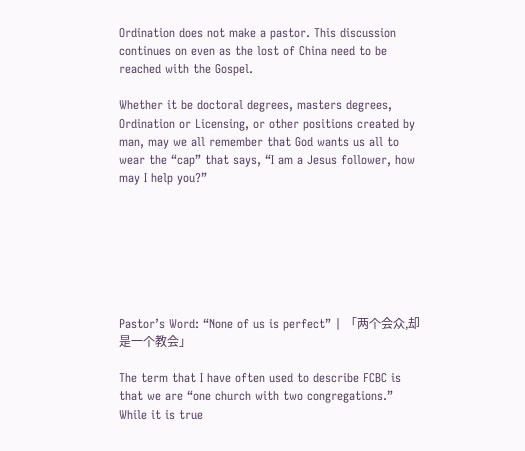Ordination does not make a pastor. This discussion continues on even as the lost of China need to be reached with the Gospel.

Whether it be doctoral degrees, masters degrees, Ordination or Licensing, or other positions created by man, may we all remember that God wants us all to wear the “cap” that says, “I am a Jesus follower, how may I help you?”







Pastor’s Word: “None of us is perfect” | 「两个会众,却是一个教会」

The term that I have often used to describe FCBC is that we are “one church with two congregations.”  While it is true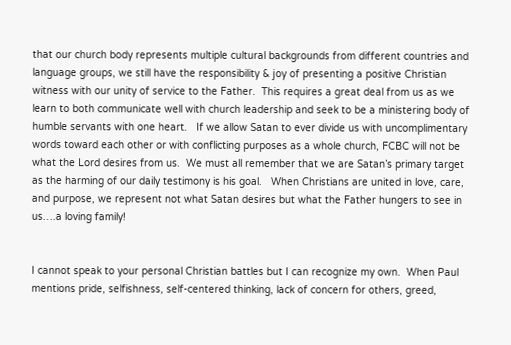that our church body represents multiple cultural backgrounds from different countries and language groups, we still have the responsibility & joy of presenting a positive Christian witness with our unity of service to the Father.  This requires a great deal from us as we learn to both communicate well with church leadership and seek to be a ministering body of humble servants with one heart.   If we allow Satan to ever divide us with uncomplimentary words toward each other or with conflicting purposes as a whole church, FCBC will not be what the Lord desires from us.  We must all remember that we are Satan’s primary target as the harming of our daily testimony is his goal.   When Christians are united in love, care, and purpose, we represent not what Satan desires but what the Father hungers to see in us….a loving family!


I cannot speak to your personal Christian battles but I can recognize my own.  When Paul mentions pride, selfishness, self-centered thinking, lack of concern for others, greed,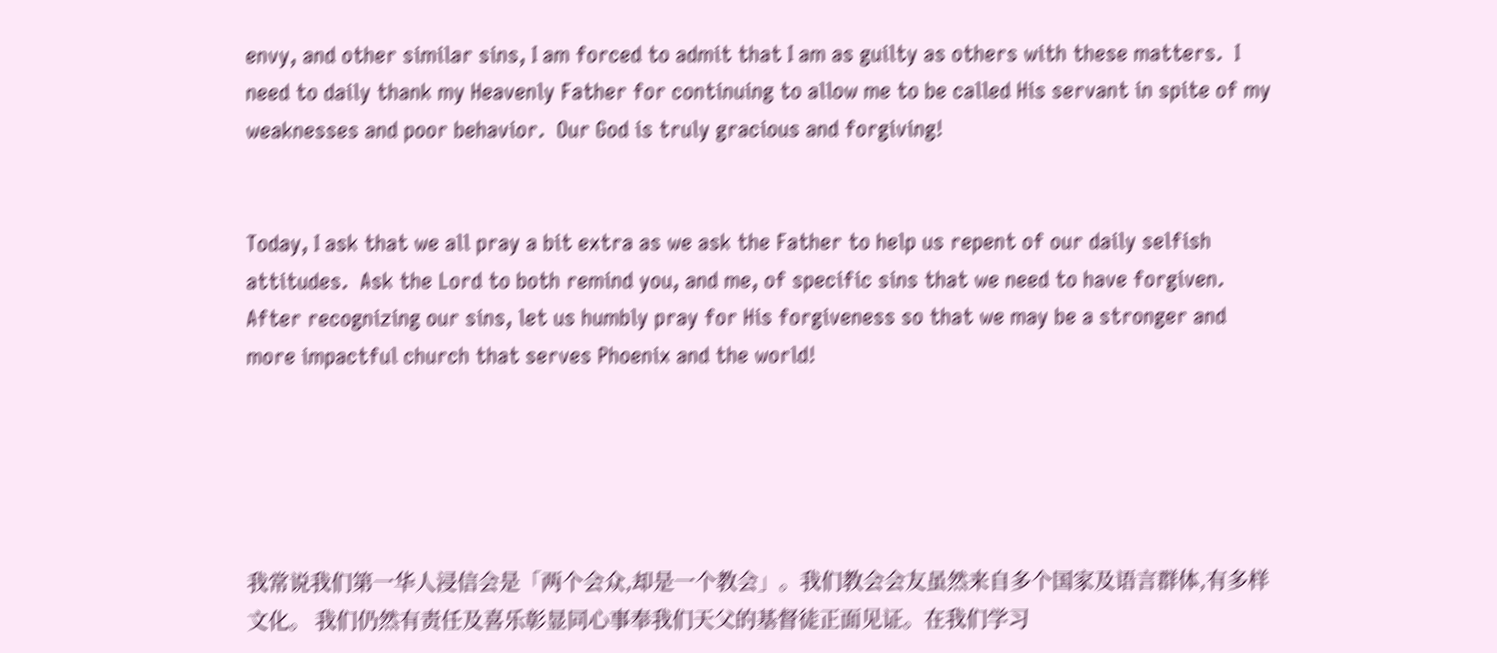envy, and other similar sins, I am forced to admit that I am as guilty as others with these matters.  I need to daily thank my Heavenly Father for continuing to allow me to be called His servant in spite of my weaknesses and poor behavior.  Our God is truly gracious and forgiving!


Today, I ask that we all pray a bit extra as we ask the Father to help us repent of our daily selfish attitudes.  Ask the Lord to both remind you, and me, of specific sins that we need to have forgiven.  After recognizing our sins, let us humbly pray for His forgiveness so that we may be a stronger and more impactful church that serves Phoenix and the world!





我常说我们第一华人浸信会是「两个会众,却是一个教会」。我们教会会友虽然来自多个国家及语言群体,有多样文化。 我们仍然有责任及喜乐彰显同心事奉我们天父的基督徒正面见证。在我们学习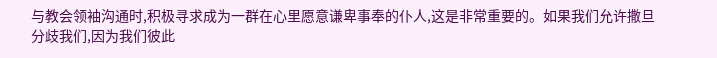与教会领袖沟通时,积极寻求成为一群在心里愿意谦卑事奉的仆人,这是非常重要的。如果我们允许撒旦分歧我们,因为我们彼此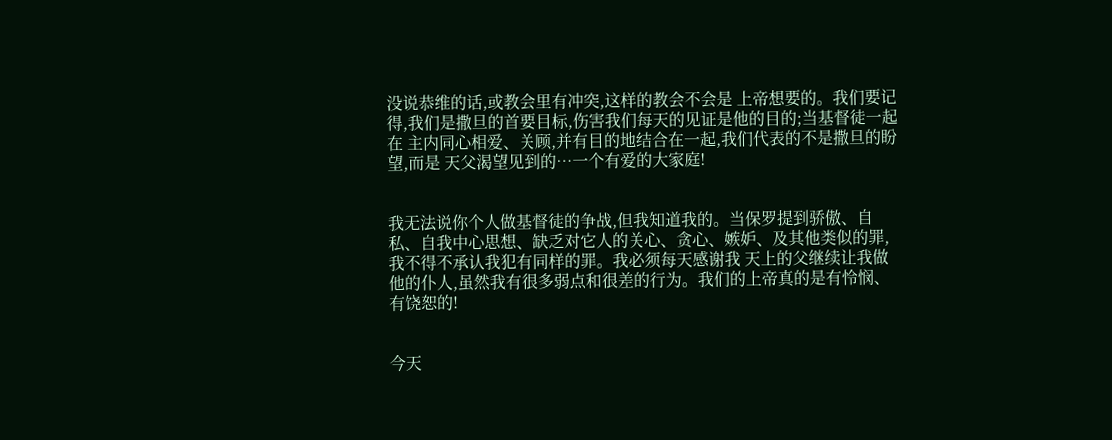没说恭维的话,或教会里有冲突,这样的教会不会是 上帝想要的。我们要记得,我们是撒旦的首要目标,伤害我们每天的见证是他的目的;当基督徒一起在 主内同心相爱、关顾,并有目的地结合在一起,我们代表的不是撒旦的盼望,而是 天父渴望见到的…一个有爱的大家庭!


我无法说你个人做基督徒的争战,但我知道我的。当保罗提到骄傲、自私、自我中心思想、缺乏对它人的关心、贪心、嫉妒、及其他类似的罪,我不得不承认我犯有同样的罪。我必须每天感谢我 天上的父继续让我做他的仆人,虽然我有很多弱点和很差的行为。我们的上帝真的是有怜悯、有饶恕的!


今天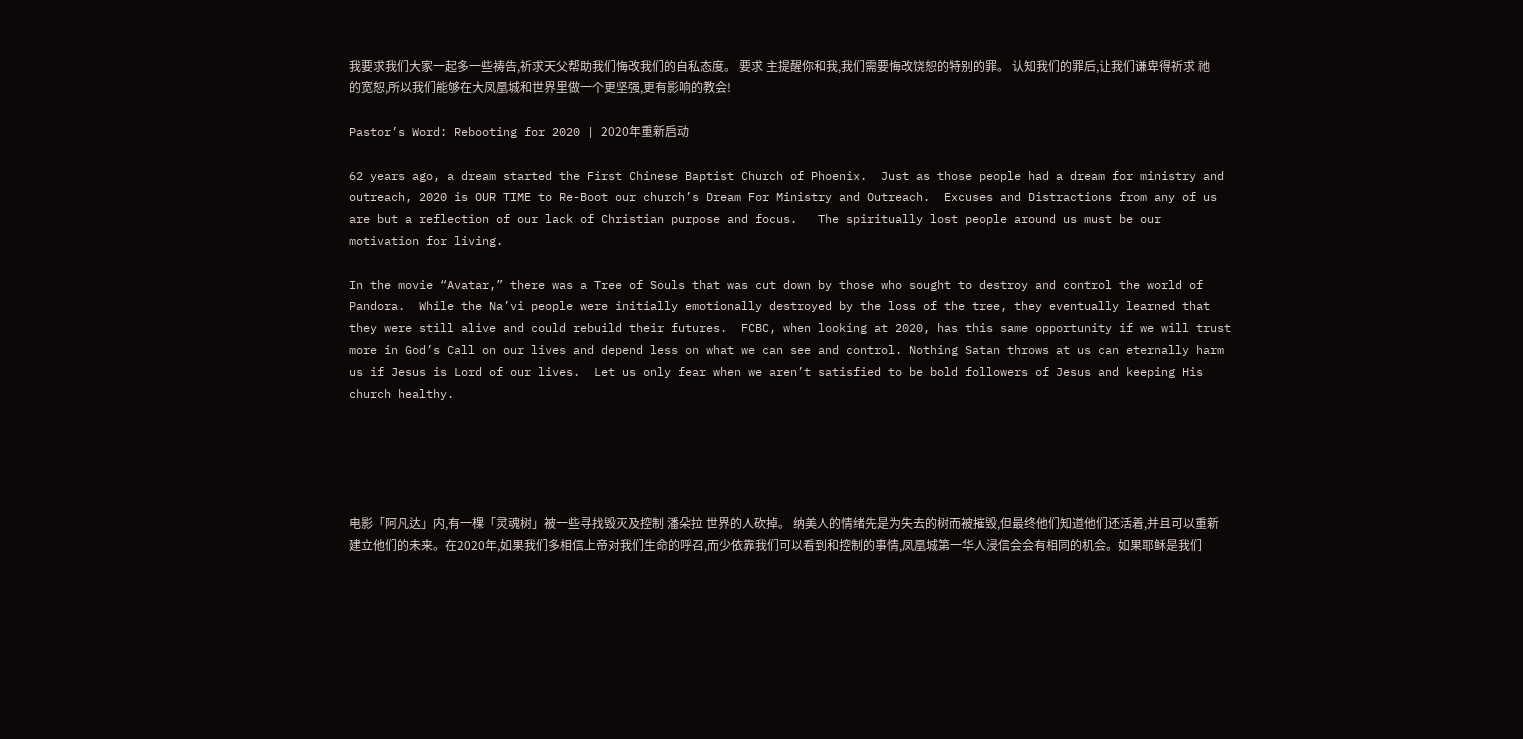我要求我们大家一起多一些祷告,祈求天父帮助我们悔改我们的自私态度。 要求 主提醒你和我,我们需要悔改饶恕的特别的罪。 认知我们的罪后,让我们谦卑得祈求 祂的宽恕,所以我们能够在大凤凰城和世界里做一个更坚强,更有影响的教会!

Pastor’s Word: Rebooting for 2020 | 2020年重新启动

62 years ago, a dream started the First Chinese Baptist Church of Phoenix.  Just as those people had a dream for ministry and outreach, 2020 is OUR TIME to Re-Boot our church’s Dream For Ministry and Outreach.  Excuses and Distractions from any of us are but a reflection of our lack of Christian purpose and focus.   The spiritually lost people around us must be our motivation for living.

In the movie “Avatar,” there was a Tree of Souls that was cut down by those who sought to destroy and control the world of Pandora.  While the Na’vi people were initially emotionally destroyed by the loss of the tree, they eventually learned that they were still alive and could rebuild their futures.  FCBC, when looking at 2020, has this same opportunity if we will trust more in God’s Call on our lives and depend less on what we can see and control. Nothing Satan throws at us can eternally harm us if Jesus is Lord of our lives.  Let us only fear when we aren’t satisfied to be bold followers of Jesus and keeping His church healthy.





电影「阿凡达」内,有一棵「灵魂树」被一些寻找毁灭及控制 潘朵拉 世界的人砍掉。 纳美人的情绪先是为失去的树而被摧毁,但最终他们知道他们还活着,并且可以重新建立他们的未来。在2020年,如果我们多相信上帝对我们生命的呼召,而少依靠我们可以看到和控制的事情,凤凰城第一华人浸信会会有相同的机会。如果耶稣是我们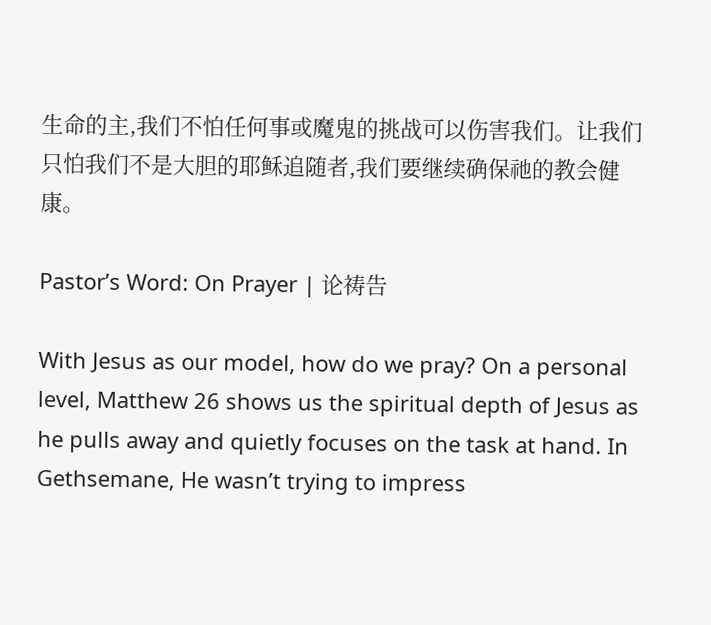生命的主,我们不怕任何事或魔鬼的挑战可以伤害我们。让我们只怕我们不是大胆的耶稣追随者,我们要继续确保祂的教会健康。

Pastor’s Word: On Prayer | 论祷告

With Jesus as our model, how do we pray? On a personal level, Matthew 26 shows us the spiritual depth of Jesus as he pulls away and quietly focuses on the task at hand. In Gethsemane, He wasn’t trying to impress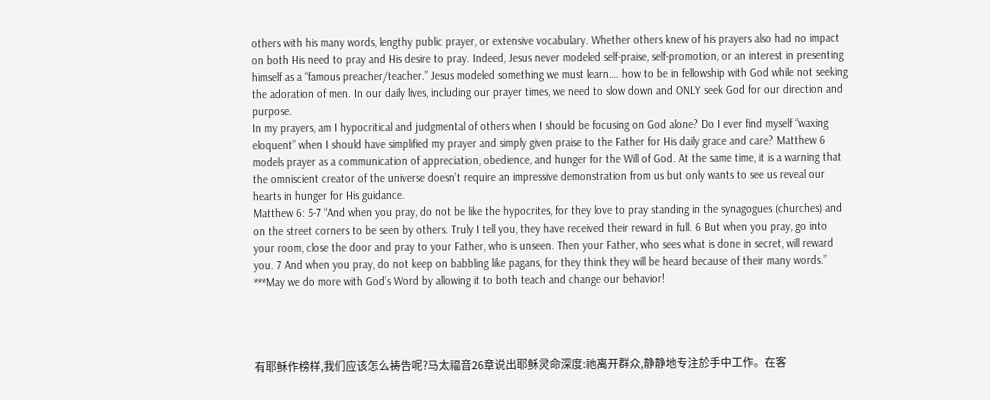others with his many words, lengthy public prayer, or extensive vocabulary. Whether others knew of his prayers also had no impact on both His need to pray and His desire to pray. Indeed, Jesus never modeled self-praise, self-promotion, or an interest in presenting himself as a “famous preacher/teacher.” Jesus modeled something we must learn…. how to be in fellowship with God while not seeking the adoration of men. In our daily lives, including our prayer times, we need to slow down and ONLY seek God for our direction and purpose.
In my prayers, am I hypocritical and judgmental of others when I should be focusing on God alone? Do I ever find myself “waxing eloquent” when I should have simplified my prayer and simply given praise to the Father for His daily grace and care? Matthew 6 models prayer as a communication of appreciation, obedience, and hunger for the Will of God. At the same time, it is a warning that the omniscient creator of the universe doesn’t require an impressive demonstration from us but only wants to see us reveal our hearts in hunger for His guidance.
Matthew 6: 5-7 “And when you pray, do not be like the hypocrites, for they love to pray standing in the synagogues (churches) and on the street corners to be seen by others. Truly I tell you, they have received their reward in full. 6 But when you pray, go into your room, close the door and pray to your Father, who is unseen. Then your Father, who sees what is done in secret, will reward you. 7 And when you pray, do not keep on babbling like pagans, for they think they will be heard because of their many words.” ***May we do more with God’s Word by allowing it to both teach and change our behavior!




有耶稣作榜样,我们应该怎么祷告呢?马太福音26章说出耶稣灵命深度:祂离开群众,静静地专注於手中工作。在客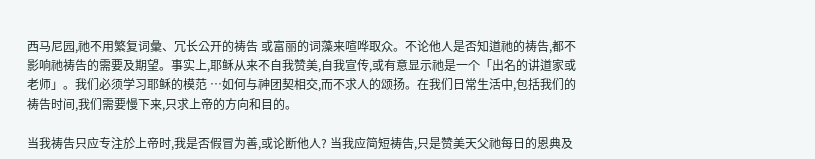西马尼园,祂不用繁复词彙、冗长公开的祷告 或富丽的词藻来喧哗取众。不论他人是否知道祂的祷告,都不影响祂祷告的需要及期望。事实上,耶稣从来不自我赞美,自我宣传,或有意显示祂是一个「出名的讲道家或老师」。我们必须学习耶稣的模范 …如何与神团契相交,而不求人的颂扬。在我们日常生活中,包括我们的祷告时间,我们需要慢下来,只求上帝的方向和目的。

当我祷告只应专注於上帝时,我是否假冒为善,或论断他人? 当我应简短祷告,只是赞美天父祂每日的恩典及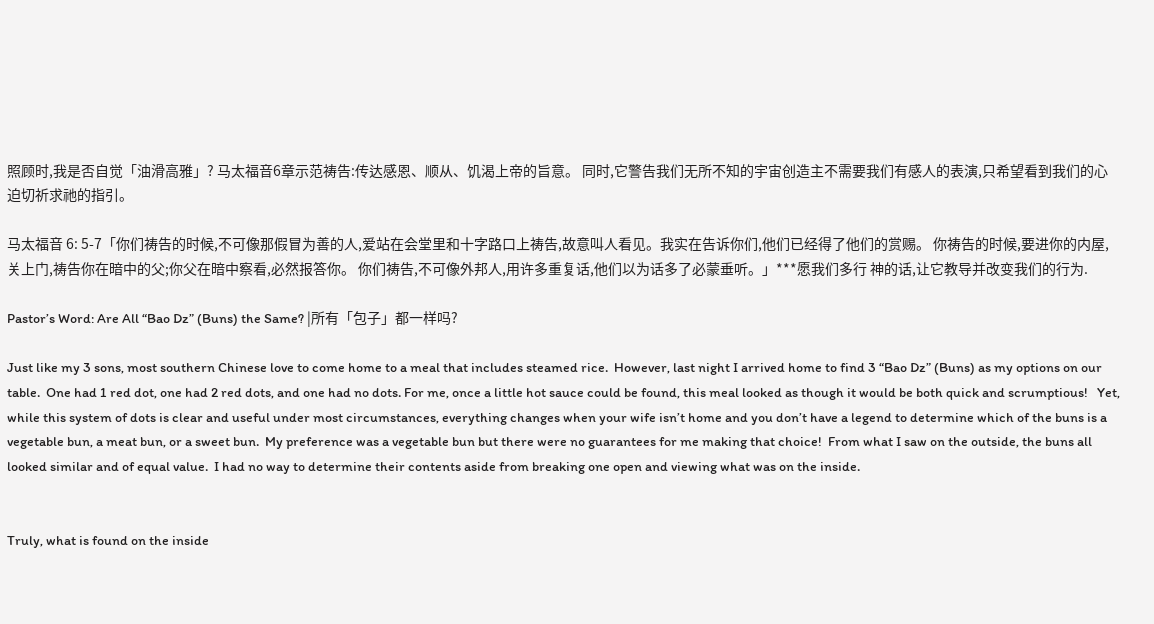照顾时,我是否自觉「油滑高雅」? 马太福音6章示范祷告:传达感恩、顺从、饥渴上帝的旨意。 同时,它警告我们无所不知的宇宙创造主不需要我们有感人的表演,只希望看到我们的心迫切祈求祂的指引。

马太福音 6: 5-7「你们祷告的时候,不可像那假冒为善的人,爱站在会堂里和十字路口上祷告,故意叫人看见。我实在告诉你们,他们已经得了他们的赏赐。 你祷告的时候,要进你的内屋,关上门,祷告你在暗中的父;你父在暗中察看,必然报答你。 你们祷告,不可像外邦人,用许多重复话,他们以为话多了必蒙垂听。」***愿我们多行 神的话,让它教导并改变我们的行为.

Pastor’s Word: Are All “Bao Dz” (Buns) the Same? |所有「包子」都一样吗?

Just like my 3 sons, most southern Chinese love to come home to a meal that includes steamed rice.  However, last night I arrived home to find 3 “Bao Dz” (Buns) as my options on our table.  One had 1 red dot, one had 2 red dots, and one had no dots. For me, once a little hot sauce could be found, this meal looked as though it would be both quick and scrumptious!   Yet, while this system of dots is clear and useful under most circumstances, everything changes when your wife isn’t home and you don’t have a legend to determine which of the buns is a vegetable bun, a meat bun, or a sweet bun.  My preference was a vegetable bun but there were no guarantees for me making that choice!  From what I saw on the outside, the buns all looked similar and of equal value.  I had no way to determine their contents aside from breaking one open and viewing what was on the inside.


Truly, what is found on the inside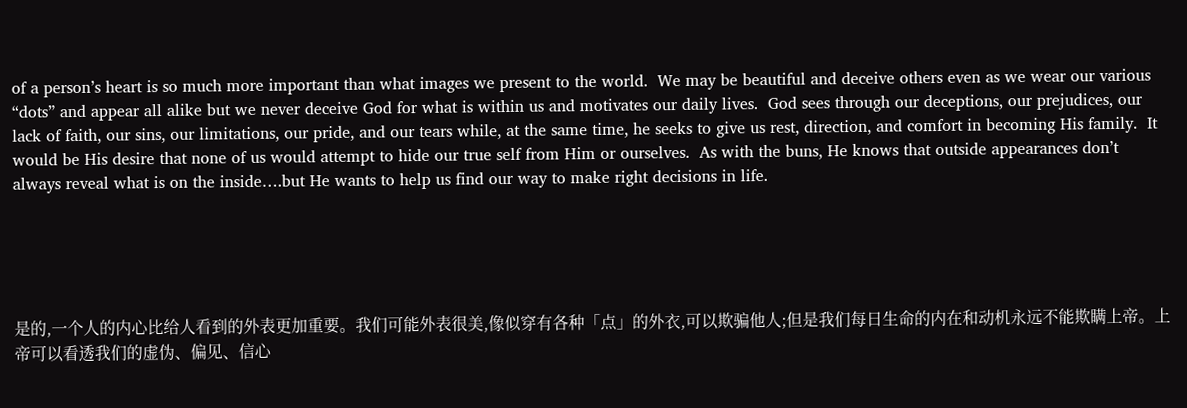of a person’s heart is so much more important than what images we present to the world.  We may be beautiful and deceive others even as we wear our various “dots” and appear all alike but we never deceive God for what is within us and motivates our daily lives.  God sees through our deceptions, our prejudices, our lack of faith, our sins, our limitations, our pride, and our tears while, at the same time, he seeks to give us rest, direction, and comfort in becoming His family.  It would be His desire that none of us would attempt to hide our true self from Him or ourselves.  As with the buns, He knows that outside appearances don’t always reveal what is on the inside….but He wants to help us find our way to make right decisions in life.





是的,一个人的内心比给人看到的外表更加重要。我们可能外表很美,像似穿有各种「点」的外衣,可以欺骗他人;但是我们每日生命的内在和动机永远不能欺瞒上帝。上帝可以看透我们的虚伪、偏见、信心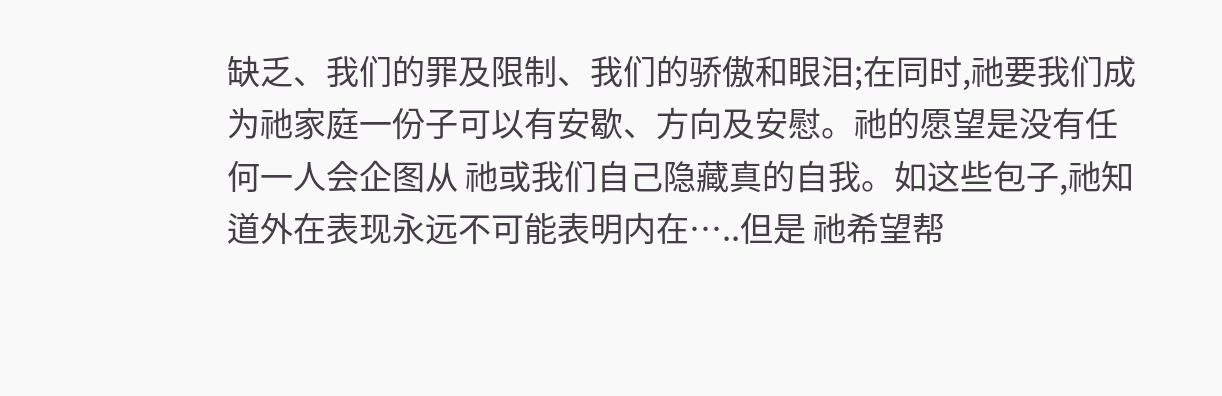缺乏、我们的罪及限制、我们的骄傲和眼泪;在同时,祂要我们成为祂家庭一份子可以有安歇、方向及安慰。祂的愿望是没有任何一人会企图从 祂或我们自己隐藏真的自我。如这些包子,祂知道外在表现永远不可能表明内在…..但是 祂希望帮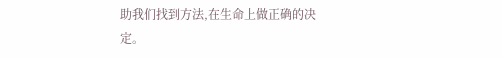助我们找到方法,在生命上做正确的决定。